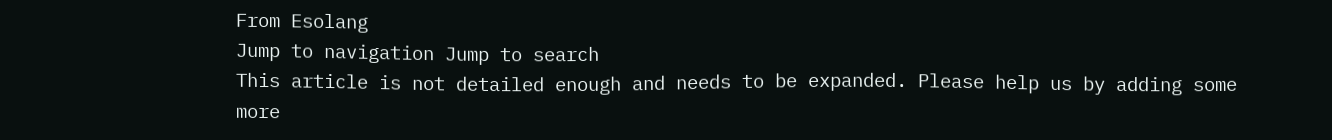From Esolang
Jump to navigation Jump to search
This article is not detailed enough and needs to be expanded. Please help us by adding some more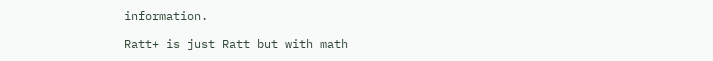information.

Ratt+ is just Ratt but with math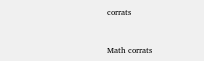corrats


Math corrats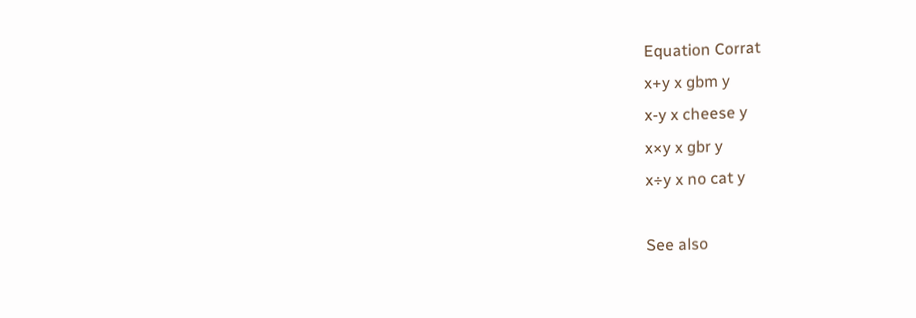Equation Corrat
x+y x gbm y
x-y x cheese y
x×y x gbr y
x÷y x no cat y

See also